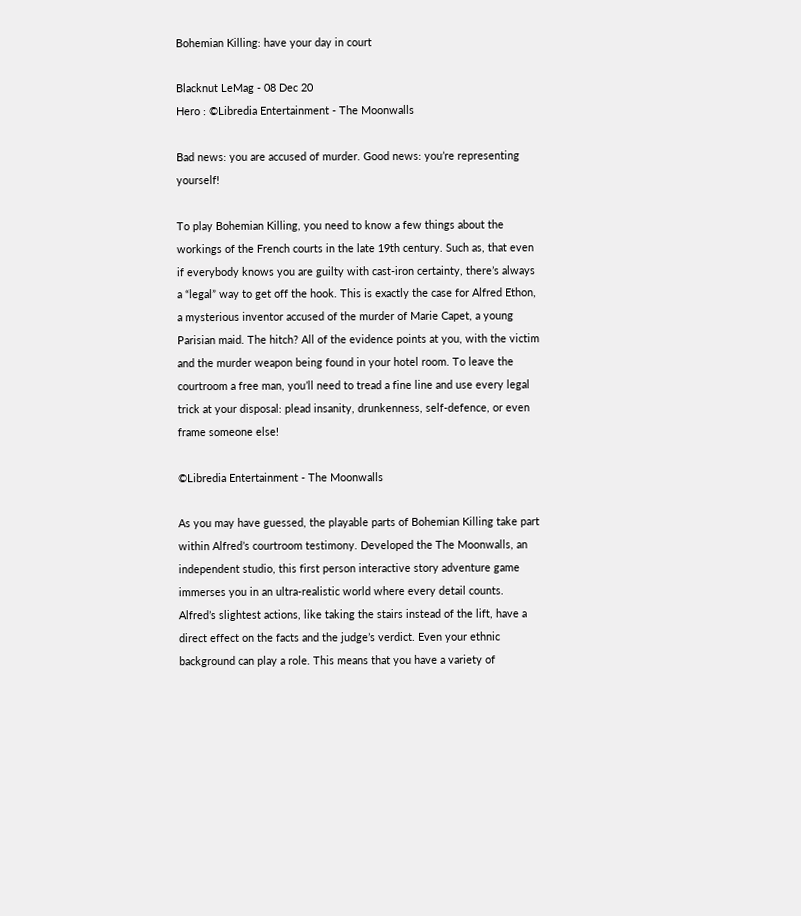Bohemian Killing: have your day in court

Blacknut LeMag - 08 Dec 20
Hero : ©Libredia Entertainment - The Moonwalls

Bad news: you are accused of murder. Good news: you’re representing yourself!

To play Bohemian Killing, you need to know a few things about the workings of the French courts in the late 19th century. Such as, that even if everybody knows you are guilty with cast-iron certainty, there’s always a “legal” way to get off the hook. This is exactly the case for Alfred Ethon, a mysterious inventor accused of the murder of Marie Capet, a young Parisian maid. The hitch? All of the evidence points at you, with the victim and the murder weapon being found in your hotel room. To leave the courtroom a free man, you’ll need to tread a fine line and use every legal trick at your disposal: plead insanity, drunkenness, self-defence, or even frame someone else!

©Libredia Entertainment - The Moonwalls

As you may have guessed, the playable parts of Bohemian Killing take part within Alfred’s courtroom testimony. Developed the The Moonwalls, an independent studio, this first person interactive story adventure game immerses you in an ultra-realistic world where every detail counts. Alfred’s slightest actions, like taking the stairs instead of the lift, have a direct effect on the facts and the judge’s verdict. Even your ethnic background can play a role. This means that you have a variety of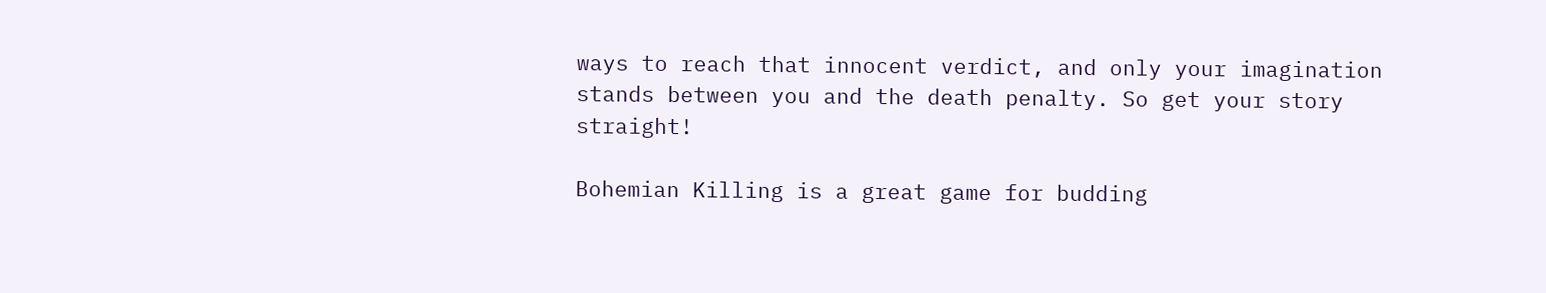ways to reach that innocent verdict, and only your imagination stands between you and the death penalty. So get your story straight!

Bohemian Killing is a great game for budding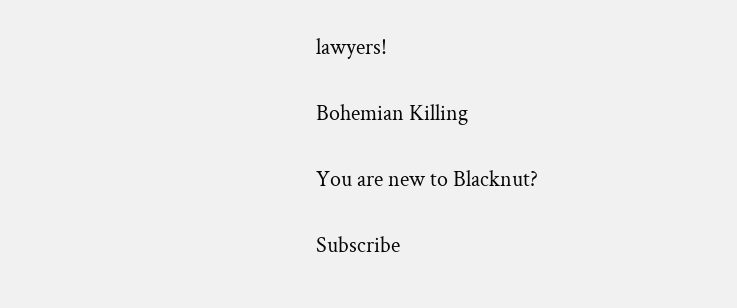lawyers!

Bohemian Killing

You are new to Blacknut?

Subscribe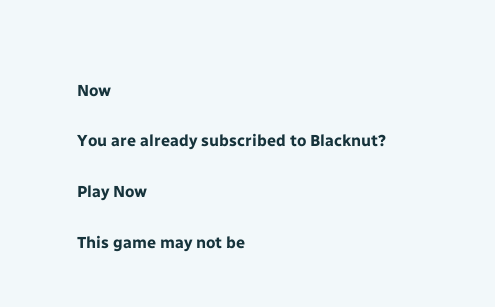Now

You are already subscribed to Blacknut?

Play Now

This game may not be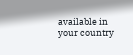available in your country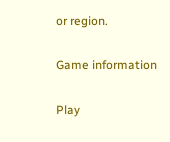or region.

Game information

Play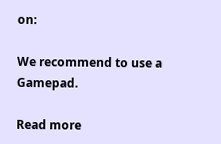on:

We recommend to use a Gamepad.

Read more